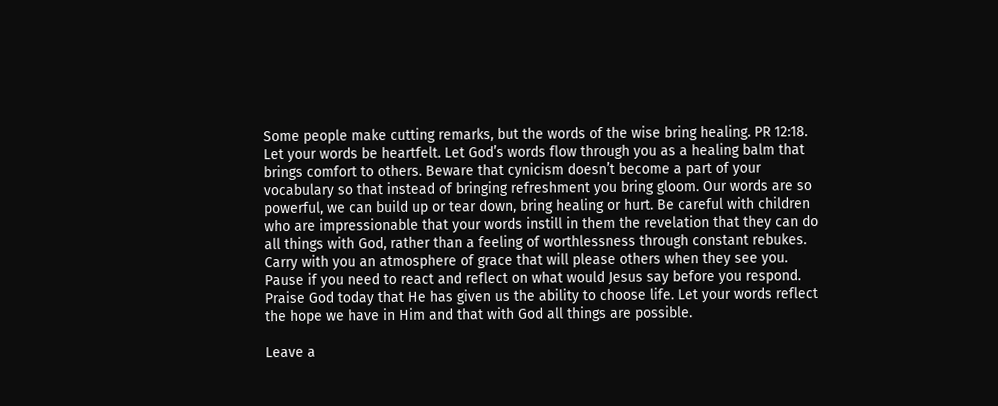Some people make cutting remarks, but the words of the wise bring healing. PR 12:18. Let your words be heartfelt. Let God’s words flow through you as a healing balm that brings comfort to others. Beware that cynicism doesn’t become a part of your vocabulary so that instead of bringing refreshment you bring gloom. Our words are so powerful, we can build up or tear down, bring healing or hurt. Be careful with children who are impressionable that your words instill in them the revelation that they can do all things with God, rather than a feeling of worthlessness through constant rebukes. Carry with you an atmosphere of grace that will please others when they see you. Pause if you need to react and reflect on what would Jesus say before you respond. Praise God today that He has given us the ability to choose life. Let your words reflect the hope we have in Him and that with God all things are possible.

Leave a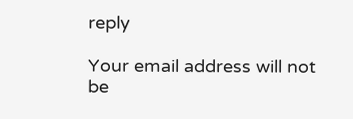reply

Your email address will not be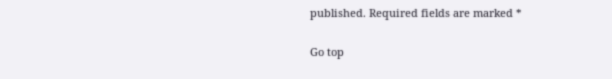published. Required fields are marked *

Go top